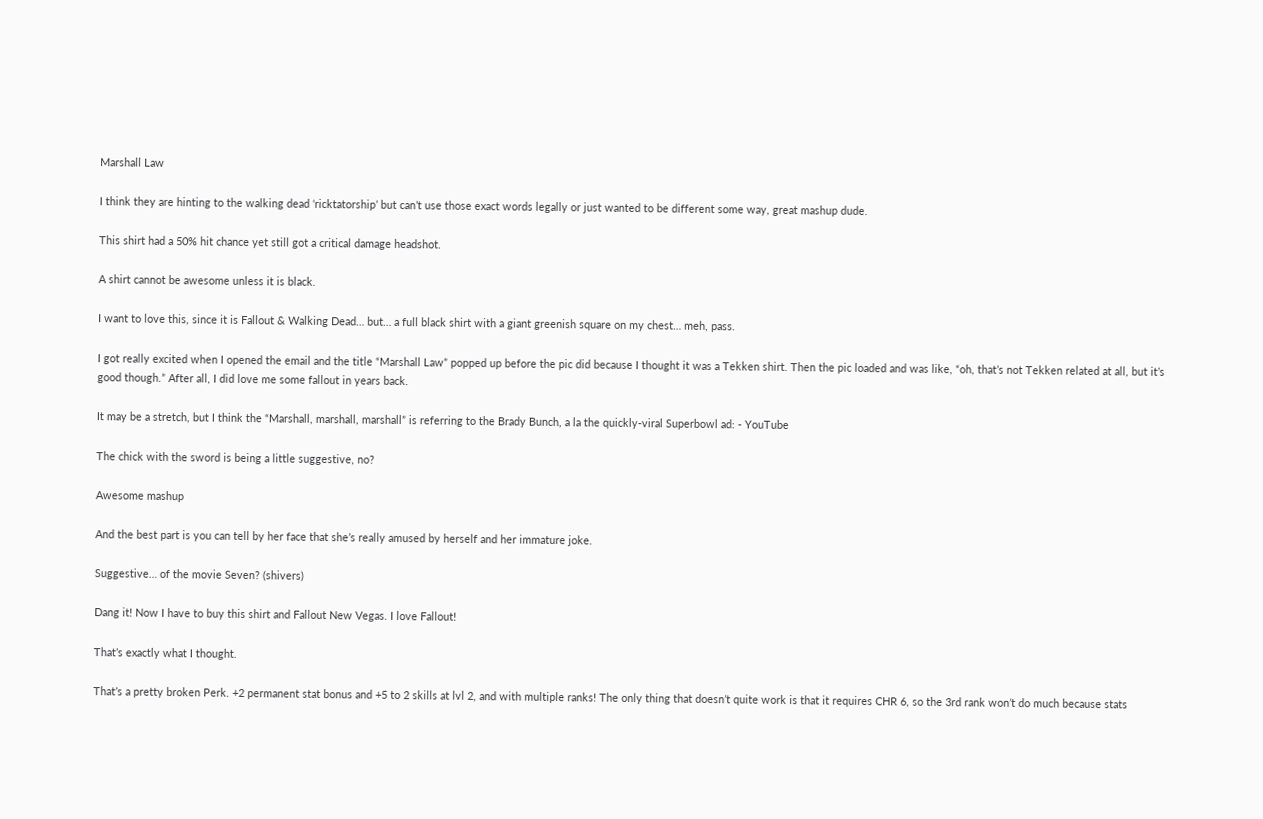Marshall Law

I think they are hinting to the walking dead ‘ricktatorship’ but can’t use those exact words legally or just wanted to be different some way, great mashup dude.

This shirt had a 50% hit chance yet still got a critical damage headshot.

A shirt cannot be awesome unless it is black.

I want to love this, since it is Fallout & Walking Dead… but… a full black shirt with a giant greenish square on my chest… meh, pass.

I got really excited when I opened the email and the title “Marshall Law” popped up before the pic did because I thought it was a Tekken shirt. Then the pic loaded and was like, “oh, that’s not Tekken related at all, but it’s good though.” After all, I did love me some fallout in years back.

It may be a stretch, but I think the “Marshall, marshall, marshall” is referring to the Brady Bunch, a la the quickly-viral Superbowl ad: - YouTube

The chick with the sword is being a little suggestive, no?

Awesome mashup

And the best part is you can tell by her face that she’s really amused by herself and her immature joke.

Suggestive… of the movie Seven? (shivers)

Dang it! Now I have to buy this shirt and Fallout New Vegas. I love Fallout!

That’s exactly what I thought.

That’s a pretty broken Perk. +2 permanent stat bonus and +5 to 2 skills at lvl 2, and with multiple ranks! The only thing that doesn’t quite work is that it requires CHR 6, so the 3rd rank won’t do much because stats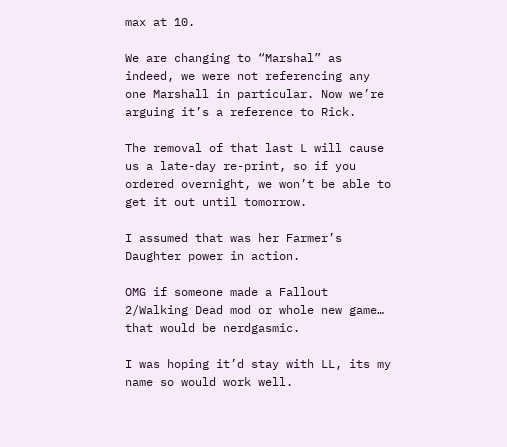max at 10.

We are changing to “Marshal” as indeed, we were not referencing any one Marshall in particular. Now we’re arguing it’s a reference to Rick.

The removal of that last L will cause us a late-day re-print, so if you ordered overnight, we won’t be able to get it out until tomorrow.

I assumed that was her Farmer’s Daughter power in action.

OMG if someone made a Fallout 2/Walking Dead mod or whole new game… that would be nerdgasmic.

I was hoping it’d stay with LL, its my name so would work well.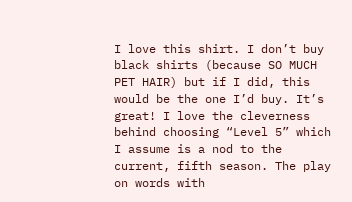I love this shirt. I don’t buy black shirts (because SO MUCH PET HAIR) but if I did, this would be the one I’d buy. It’s great! I love the cleverness behind choosing “Level 5” which I assume is a nod to the current, fifth season. The play on words with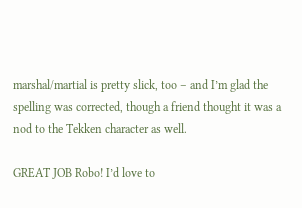marshal/martial is pretty slick, too – and I’m glad the spelling was corrected, though a friend thought it was a nod to the Tekken character as well.

GREAT JOB Robo! I’d love to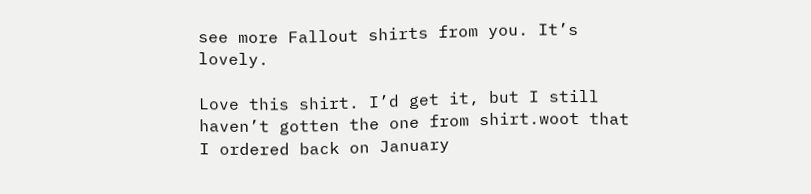see more Fallout shirts from you. It’s lovely.

Love this shirt. I’d get it, but I still haven’t gotten the one from shirt.woot that I ordered back on January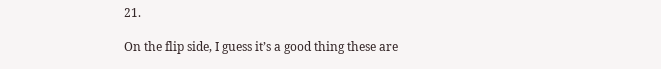21.

On the flip side, I guess it’s a good thing these are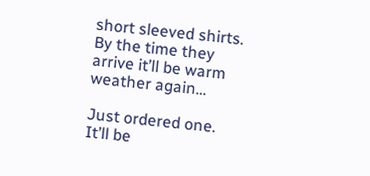short sleeved shirts. By the time they arrive it’ll be warm weather again…

Just ordered one. It’ll be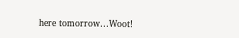here tomorrow…Woot!